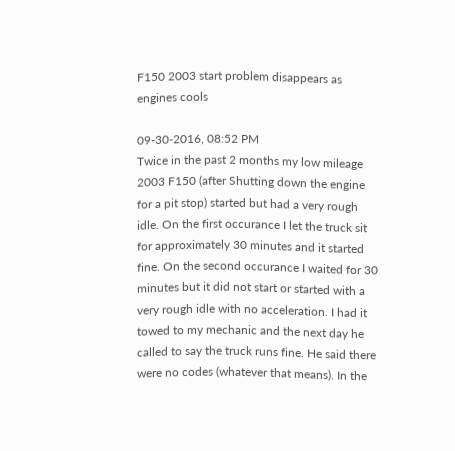F150 2003 start problem disappears as engines cools

09-30-2016, 08:52 PM
Twice in the past 2 months my low mileage 2003 F150 (after Shutting down the engine for a pit stop) started but had a very rough idle. On the first occurance I let the truck sit for approximately 30 minutes and it started fine. On the second occurance I waited for 30 minutes but it did not start or started with a very rough idle with no acceleration. I had it towed to my mechanic and the next day he called to say the truck runs fine. He said there were no codes (whatever that means). In the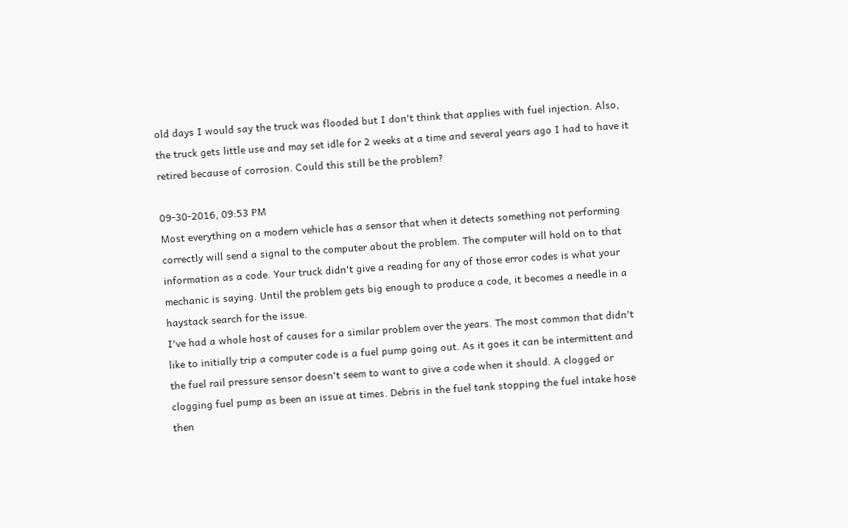old days I would say the truck was flooded but I don't think that applies with fuel injection. Also, the truck gets little use and may set idle for 2 weeks at a time and several years ago I had to have it retired because of corrosion. Could this still be the problem?

09-30-2016, 09:53 PM
Most everything on a modern vehicle has a sensor that when it detects something not performing correctly will send a signal to the computer about the problem. The computer will hold on to that information as a code. Your truck didn't give a reading for any of those error codes is what your mechanic is saying. Until the problem gets big enough to produce a code, it becomes a needle in a haystack search for the issue.
I've had a whole host of causes for a similar problem over the years. The most common that didn't like to initially trip a computer code is a fuel pump going out. As it goes it can be intermittent and the fuel rail pressure sensor doesn't seem to want to give a code when it should. A clogged or clogging fuel pump as been an issue at times. Debris in the fuel tank stopping the fuel intake hose then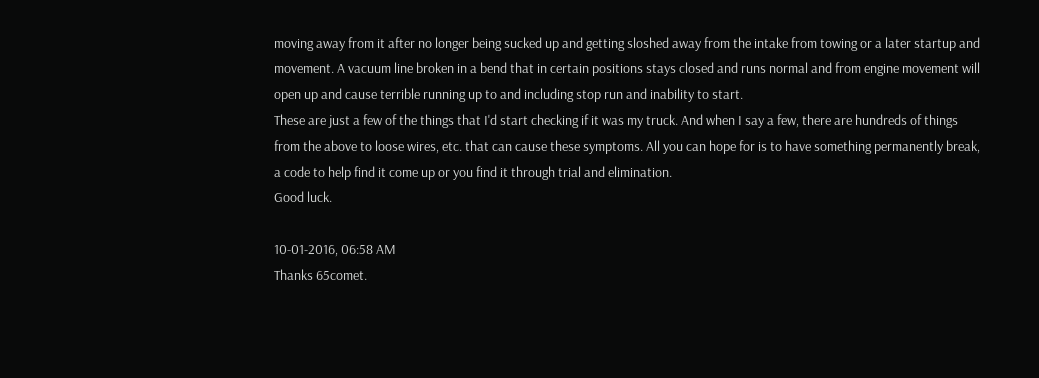moving away from it after no longer being sucked up and getting sloshed away from the intake from towing or a later startup and movement. A vacuum line broken in a bend that in certain positions stays closed and runs normal and from engine movement will open up and cause terrible running up to and including stop run and inability to start.
These are just a few of the things that I'd start checking if it was my truck. And when I say a few, there are hundreds of things from the above to loose wires, etc. that can cause these symptoms. All you can hope for is to have something permanently break, a code to help find it come up or you find it through trial and elimination.
Good luck.

10-01-2016, 06:58 AM
Thanks 65comet.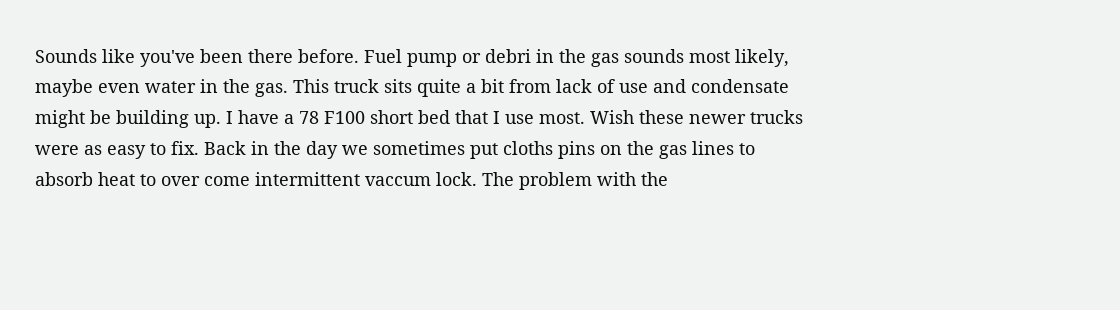Sounds like you've been there before. Fuel pump or debri in the gas sounds most likely, maybe even water in the gas. This truck sits quite a bit from lack of use and condensate might be building up. I have a 78 F100 short bed that I use most. Wish these newer trucks were as easy to fix. Back in the day we sometimes put cloths pins on the gas lines to absorb heat to over come intermittent vaccum lock. The problem with the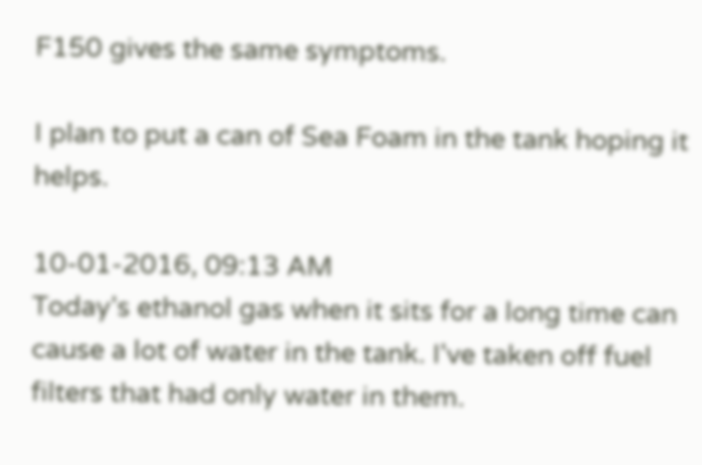F150 gives the same symptoms.

I plan to put a can of Sea Foam in the tank hoping it helps.

10-01-2016, 09:13 AM
Today's ethanol gas when it sits for a long time can cause a lot of water in the tank. I've taken off fuel filters that had only water in them.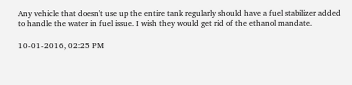Any vehicle that doesn't use up the entire tank regularly should have a fuel stabilizer added to handle the water in fuel issue. I wish they would get rid of the ethanol mandate.

10-01-2016, 02:25 PM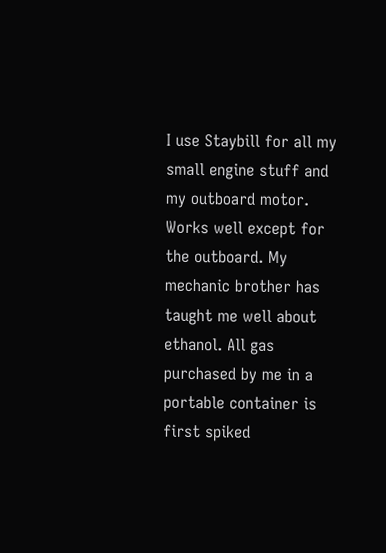I use Staybill for all my small engine stuff and my outboard motor. Works well except for the outboard. My mechanic brother has taught me well about ethanol. All gas purchased by me in a portable container is first spiked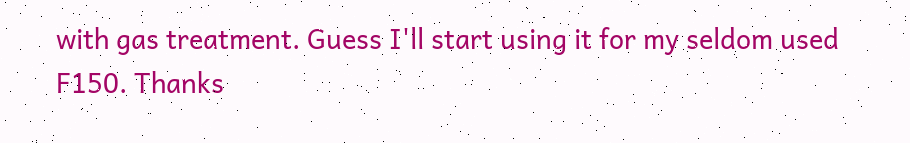with gas treatment. Guess I'll start using it for my seldom used F150. Thanks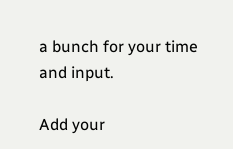a bunch for your time and input.

Add your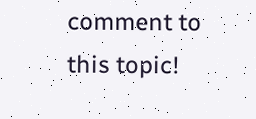comment to this topic!